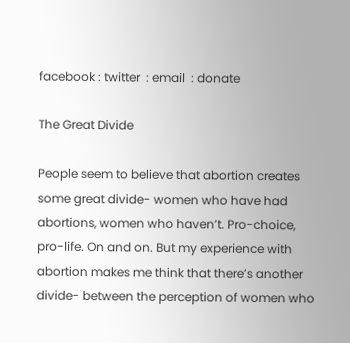facebook : twitter  : email  : donate

The Great Divide

People seem to believe that abortion creates some great divide- women who have had abortions, women who haven’t. Pro-choice, pro-life. On and on. But my experience with abortion makes me think that there’s another divide- between the perception of women who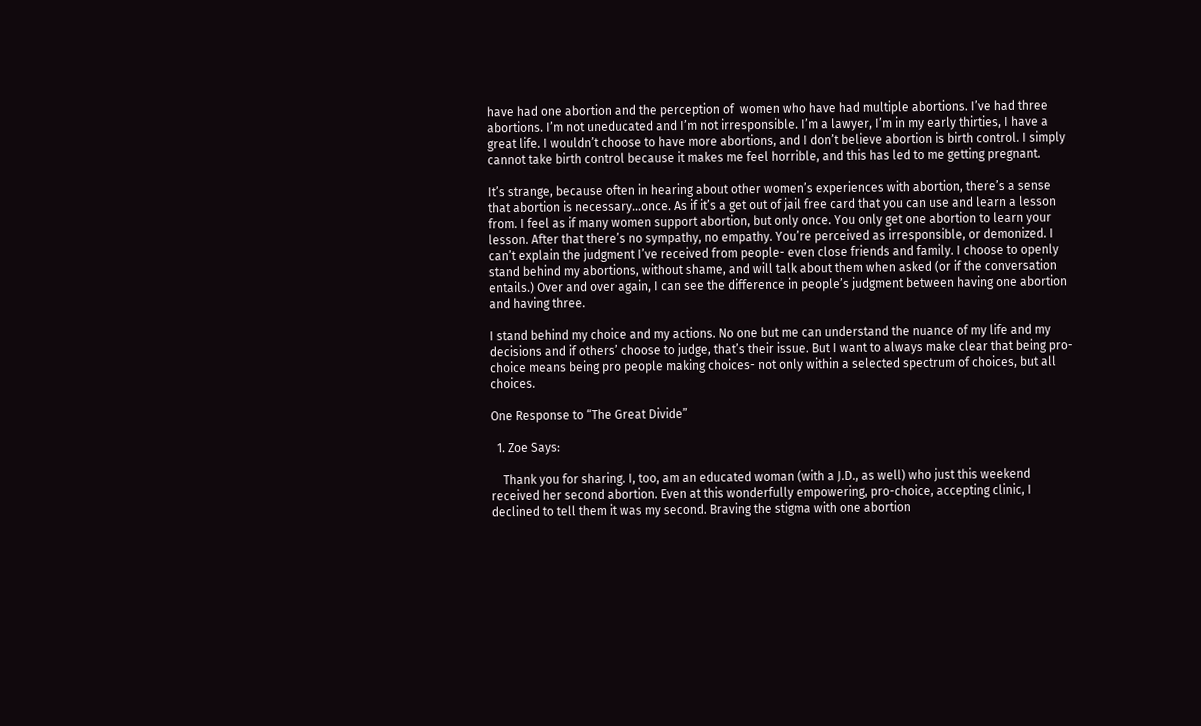have had one abortion and the perception of  women who have had multiple abortions. I’ve had three abortions. I’m not uneducated and I’m not irresponsible. I’m a lawyer, I’m in my early thirties, I have a great life. I wouldn’t choose to have more abortions, and I don’t believe abortion is birth control. I simply cannot take birth control because it makes me feel horrible, and this has led to me getting pregnant.

It’s strange, because often in hearing about other women’s experiences with abortion, there’s a sense that abortion is necessary…once. As if it’s a get out of jail free card that you can use and learn a lesson from. I feel as if many women support abortion, but only once. You only get one abortion to learn your lesson. After that there’s no sympathy, no empathy. You’re perceived as irresponsible, or demonized. I can’t explain the judgment I’ve received from people- even close friends and family. I choose to openly stand behind my abortions, without shame, and will talk about them when asked (or if the conversation entails.) Over and over again, I can see the difference in people’s judgment between having one abortion and having three.

I stand behind my choice and my actions. No one but me can understand the nuance of my life and my decisions and if others’ choose to judge, that’s their issue. But I want to always make clear that being pro-choice means being pro people making choices- not only within a selected spectrum of choices, but all choices.

One Response to “The Great Divide”

  1. Zoe Says:

    Thank you for sharing. I, too, am an educated woman (with a J.D., as well) who just this weekend received her second abortion. Even at this wonderfully empowering, pro-choice, accepting clinic, I declined to tell them it was my second. Braving the stigma with one abortion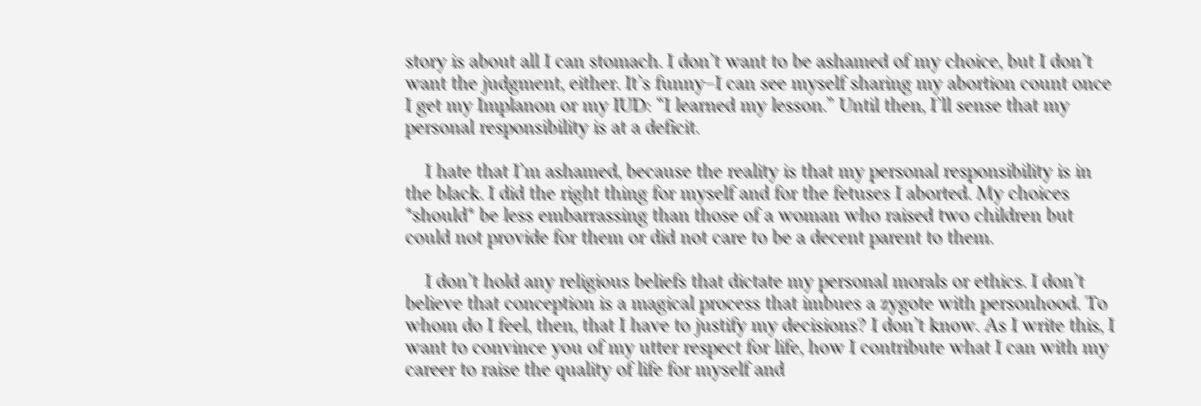story is about all I can stomach. I don’t want to be ashamed of my choice, but I don’t want the judgment, either. It’s funny–I can see myself sharing my abortion count once I get my Implanon or my IUD: “I learned my lesson.” Until then, I’ll sense that my personal responsibility is at a deficit.

    I hate that I’m ashamed, because the reality is that my personal responsibility is in the black. I did the right thing for myself and for the fetuses I aborted. My choices *should* be less embarrassing than those of a woman who raised two children but could not provide for them or did not care to be a decent parent to them.

    I don’t hold any religious beliefs that dictate my personal morals or ethics. I don’t believe that conception is a magical process that imbues a zygote with personhood. To whom do I feel, then, that I have to justify my decisions? I don’t know. As I write this, I want to convince you of my utter respect for life, how I contribute what I can with my career to raise the quality of life for myself and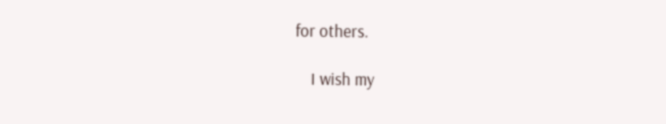for others.

    I wish my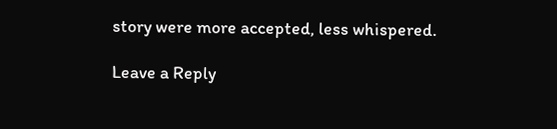story were more accepted, less whispered.

Leave a Reply